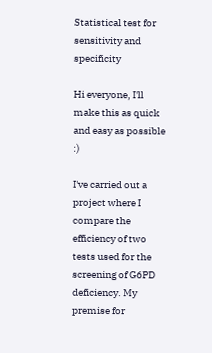Statistical test for sensitivity and specificity

Hi everyone, I'll make this as quick and easy as possible :)

I've carried out a project where I compare the efficiency of two tests used for the screening of G6PD deficiency. My premise for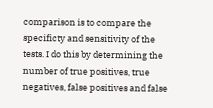comparison is to compare the specificty and sensitivity of the tests. I do this by determining the number of true positives, true negatives, false positives and false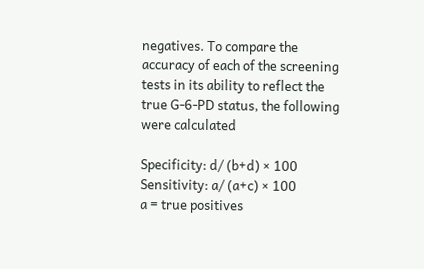negatives. To compare the accuracy of each of the screening tests in its ability to reflect the true G-6-PD status, the following were calculated

Specificity: d/ (b+d) × 100
Sensitivity: a/ (a+c) × 100
a = true positives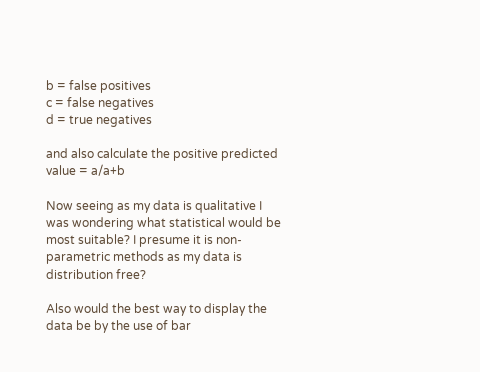b = false positives
c = false negatives
d = true negatives

and also calculate the positive predicted value = a/a+b

Now seeing as my data is qualitative I was wondering what statistical would be most suitable? I presume it is non-parametric methods as my data is distribution free?

Also would the best way to display the data be by the use of bar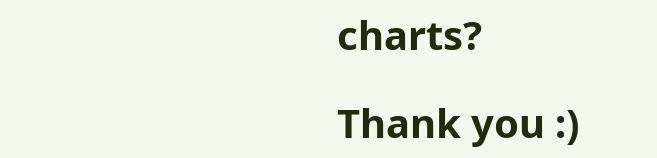charts?

Thank you :)